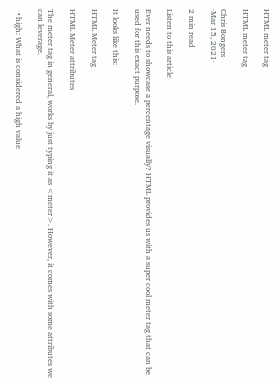HTML meter tag

HTML meter tag

Chris Bongers
·Mar 15, 2021·

2 min read

Listen to this article

Ever needs to showcase a percentage visually? HTML provides us with a super cool meter tag that can be used for this exact purpose.

It looks like this:

HTML Meter tag

HTML Meter attributes

The meter tag in general, works by just typing it as <meter>. However, it comes with some attributes we can leverage.

  • high: What is considered a high value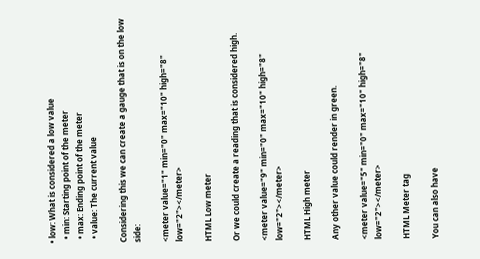• low: What is considered a low value
  • min: Starting point of the meter
  • max: Ending point of the meter
  • value: The current value

Considering this we can create a gauge that is on the low side:

<meter value="1" min="0" max="10" high="8" low="2"></meter>

HTML Low meter

Or we could create a reading that is considered high.

<meter value="9" min="0" max="10" high="8" low="2"></meter>

HTML High meter

Any other value could render in green.

<meter value="5" min="0" max="10" high="8" low="2"></meter>

HTML Meter tag

You can also have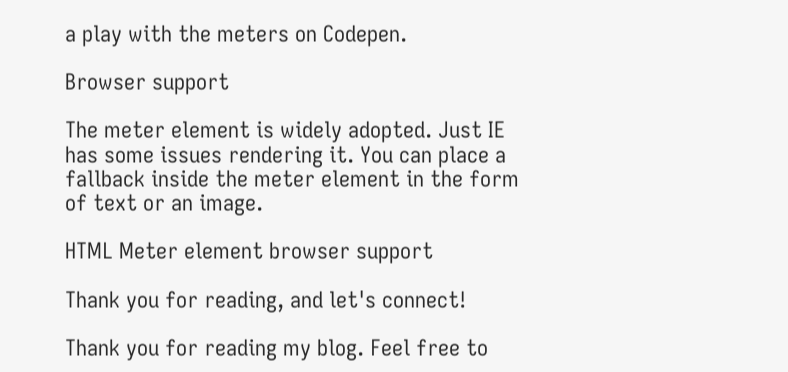a play with the meters on Codepen.

Browser support

The meter element is widely adopted. Just IE has some issues rendering it. You can place a fallback inside the meter element in the form of text or an image.

HTML Meter element browser support

Thank you for reading, and let's connect!

Thank you for reading my blog. Feel free to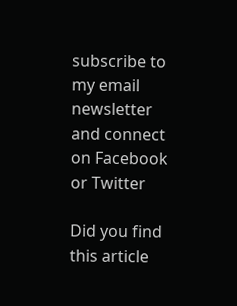subscribe to my email newsletter and connect on Facebook or Twitter

Did you find this article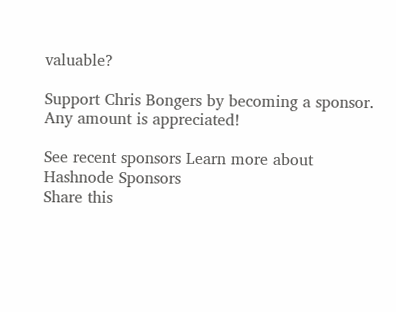valuable?

Support Chris Bongers by becoming a sponsor. Any amount is appreciated!

See recent sponsors Learn more about Hashnode Sponsors
Share this